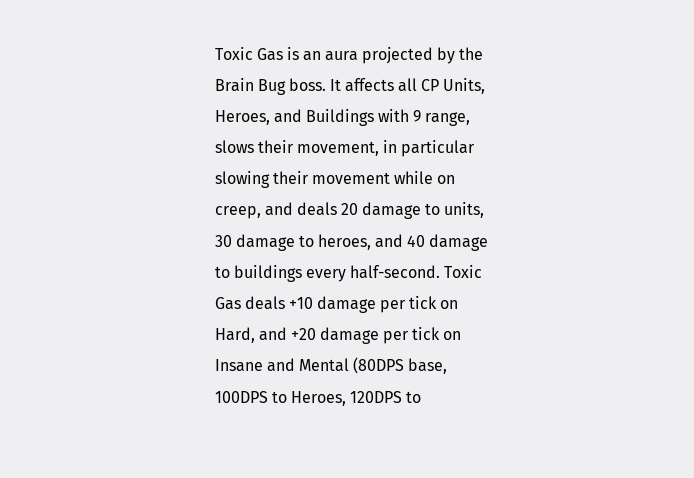Toxic Gas is an aura projected by the Brain Bug boss. It affects all CP Units, Heroes, and Buildings with 9 range, slows their movement, in particular slowing their movement while on creep, and deals 20 damage to units, 30 damage to heroes, and 40 damage to buildings every half-second. Toxic Gas deals +10 damage per tick on Hard, and +20 damage per tick on Insane and Mental (80DPS base, 100DPS to Heroes, 120DPS to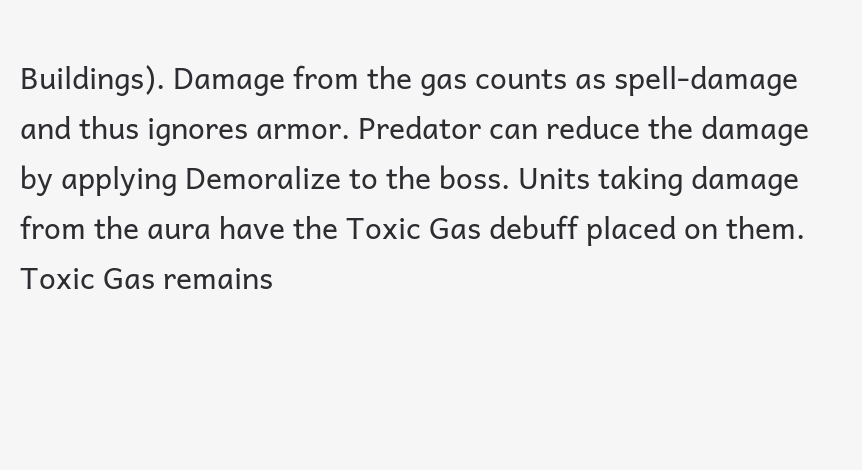Buildings). Damage from the gas counts as spell-damage and thus ignores armor. Predator can reduce the damage by applying Demoralize to the boss. Units taking damage from the aura have the Toxic Gas debuff placed on them. Toxic Gas remains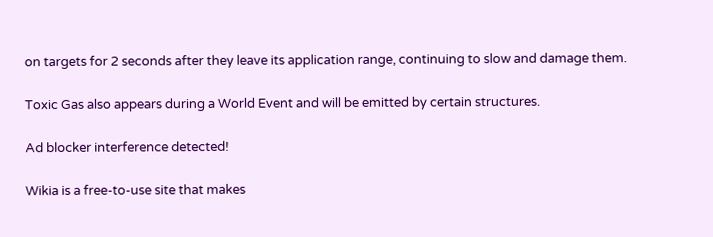on targets for 2 seconds after they leave its application range, continuing to slow and damage them.

Toxic Gas also appears during a World Event and will be emitted by certain structures.

Ad blocker interference detected!

Wikia is a free-to-use site that makes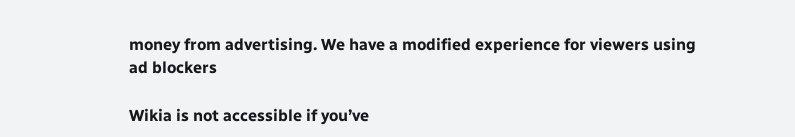money from advertising. We have a modified experience for viewers using ad blockers

Wikia is not accessible if you’ve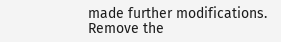made further modifications. Remove the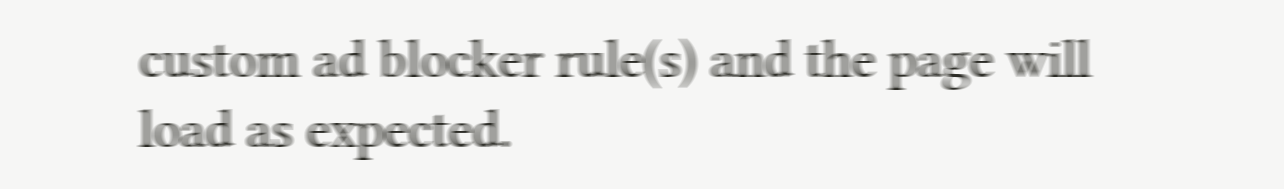custom ad blocker rule(s) and the page will load as expected.